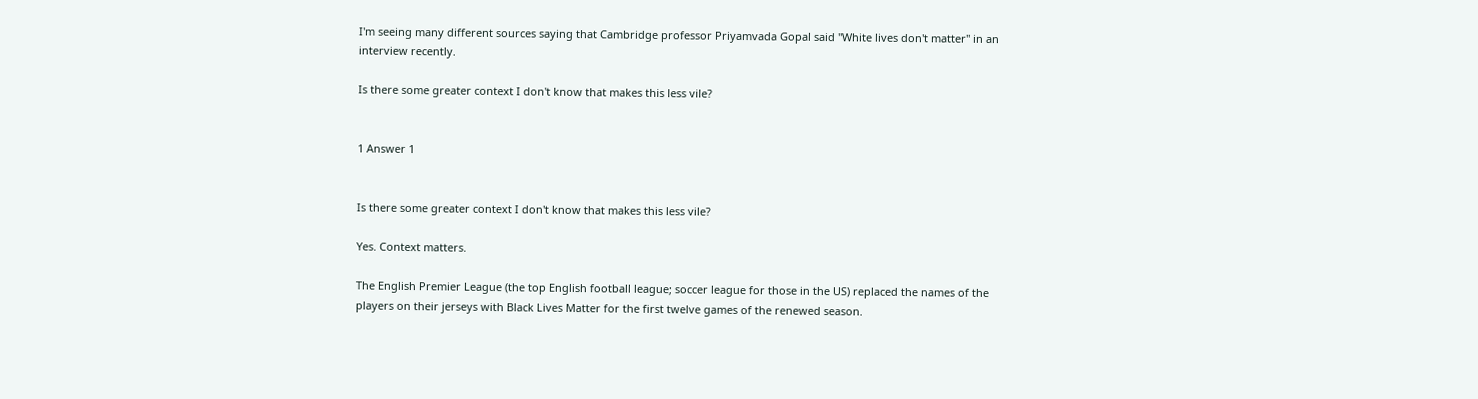I'm seeing many different sources saying that Cambridge professor Priyamvada Gopal said "White lives don't matter" in an interview recently.

Is there some greater context I don't know that makes this less vile?


1 Answer 1


Is there some greater context I don't know that makes this less vile?

Yes. Context matters.

The English Premier League (the top English football league; soccer league for those in the US) replaced the names of the players on their jerseys with Black Lives Matter for the first twelve games of the renewed season.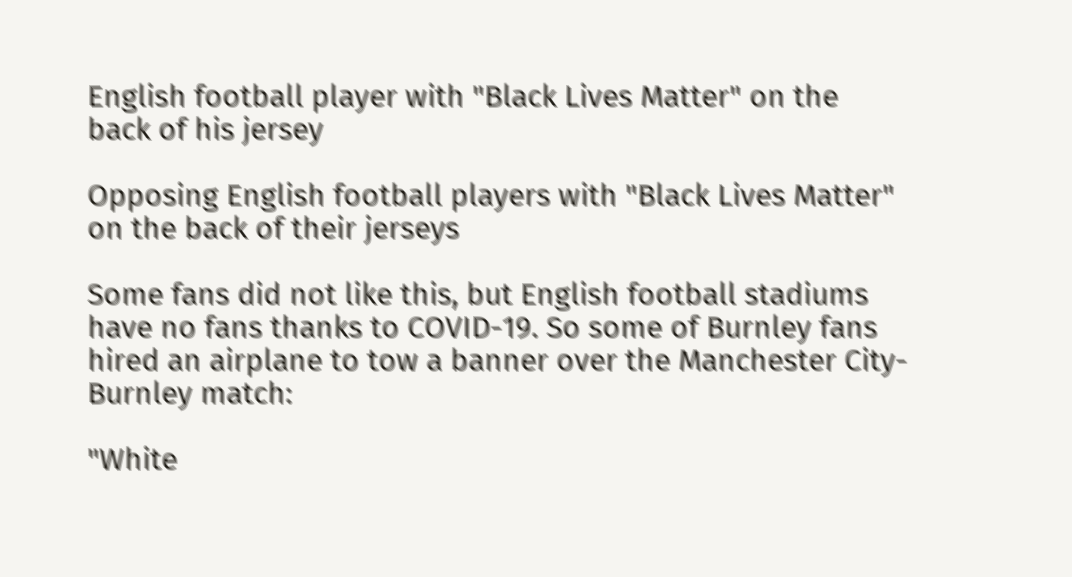English football player with "Black Lives Matter" on the back of his jersey

Opposing English football players with "Black Lives Matter" on the back of their jerseys

Some fans did not like this, but English football stadiums have no fans thanks to COVID-19. So some of Burnley fans hired an airplane to tow a banner over the Manchester City-Burnley match:

"White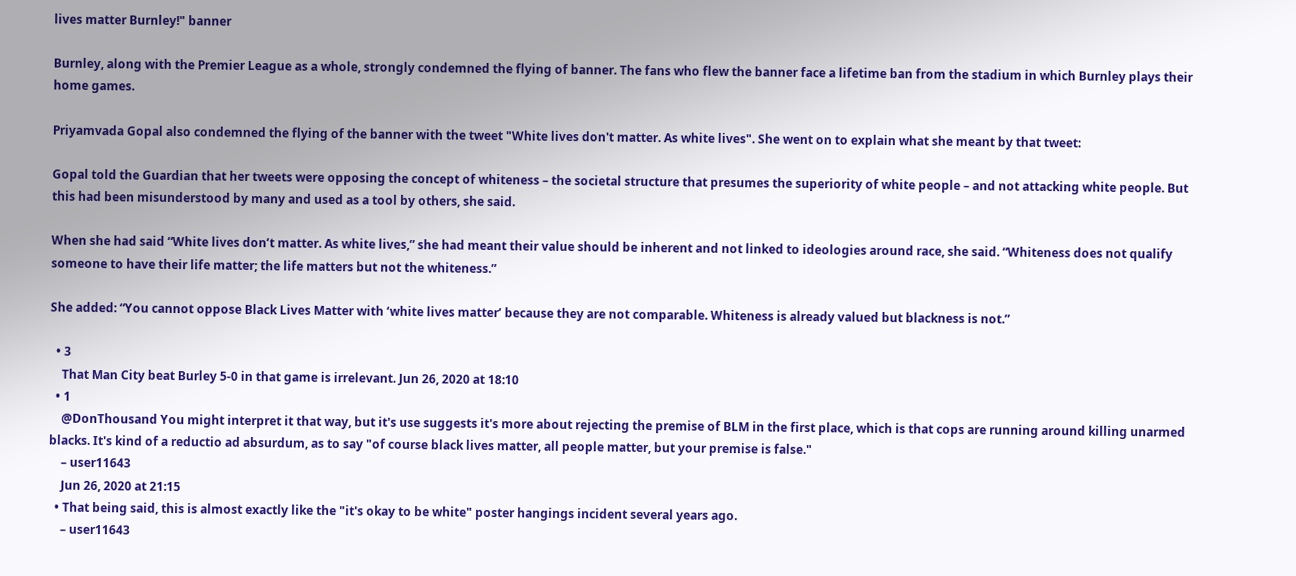lives matter Burnley!" banner

Burnley, along with the Premier League as a whole, strongly condemned the flying of banner. The fans who flew the banner face a lifetime ban from the stadium in which Burnley plays their home games.

Priyamvada Gopal also condemned the flying of the banner with the tweet "White lives don't matter. As white lives". She went on to explain what she meant by that tweet:

Gopal told the Guardian that her tweets were opposing the concept of whiteness – the societal structure that presumes the superiority of white people – and not attacking white people. But this had been misunderstood by many and used as a tool by others, she said.

When she had said “White lives don’t matter. As white lives,” she had meant their value should be inherent and not linked to ideologies around race, she said. “Whiteness does not qualify someone to have their life matter; the life matters but not the whiteness.”

She added: “You cannot oppose Black Lives Matter with ‘white lives matter’ because they are not comparable. Whiteness is already valued but blackness is not.”

  • 3
    That Man City beat Burley 5-0 in that game is irrelevant. Jun 26, 2020 at 18:10
  • 1
    @DonThousand You might interpret it that way, but it's use suggests it's more about rejecting the premise of BLM in the first place, which is that cops are running around killing unarmed blacks. It's kind of a reductio ad absurdum, as to say "of course black lives matter, all people matter, but your premise is false."
    – user11643
    Jun 26, 2020 at 21:15
  • That being said, this is almost exactly like the "it's okay to be white" poster hangings incident several years ago.
    – user11643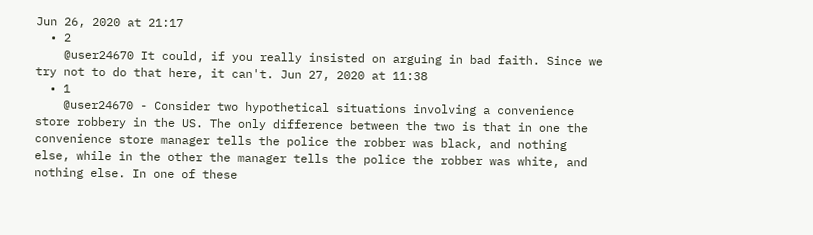Jun 26, 2020 at 21:17
  • 2
    @user24670 It could, if you really insisted on arguing in bad faith. Since we try not to do that here, it can't. Jun 27, 2020 at 11:38
  • 1
    @user24670 - Consider two hypothetical situations involving a convenience store robbery in the US. The only difference between the two is that in one the convenience store manager tells the police the robber was black, and nothing else, while in the other the manager tells the police the robber was white, and nothing else. In one of these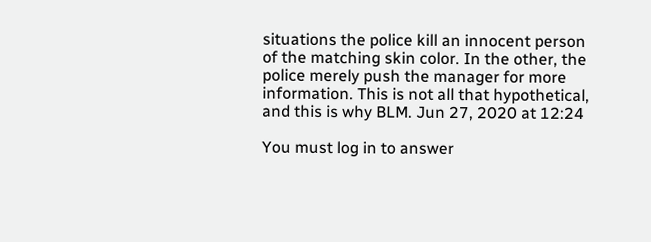situations the police kill an innocent person of the matching skin color. In the other, the police merely push the manager for more information. This is not all that hypothetical, and this is why BLM. Jun 27, 2020 at 12:24

You must log in to answer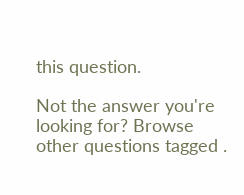this question.

Not the answer you're looking for? Browse other questions tagged .